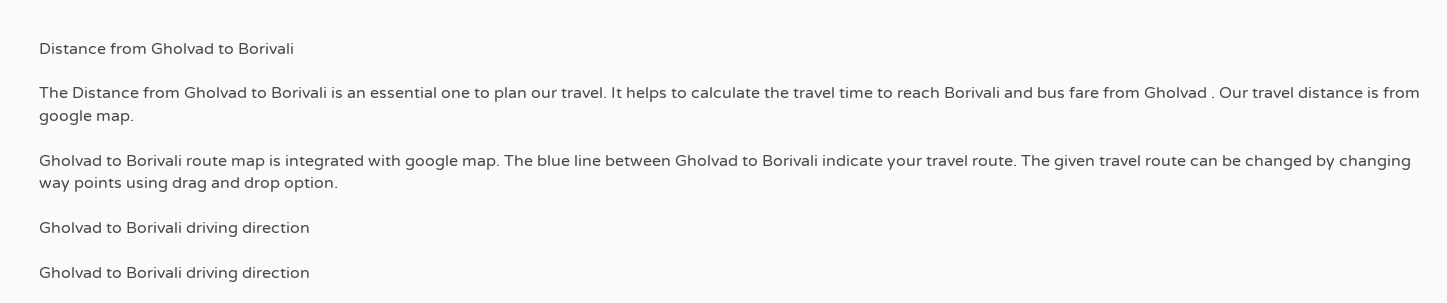Distance from Gholvad to Borivali

The Distance from Gholvad to Borivali is an essential one to plan our travel. It helps to calculate the travel time to reach Borivali and bus fare from Gholvad . Our travel distance is from google map.

Gholvad to Borivali route map is integrated with google map. The blue line between Gholvad to Borivali indicate your travel route. The given travel route can be changed by changing way points using drag and drop option.

Gholvad to Borivali driving direction

Gholvad to Borivali driving direction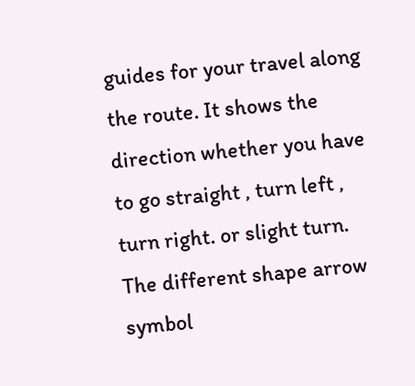guides for your travel along the route. It shows the direction whether you have to go straight , turn left , turn right. or slight turn. The different shape arrow symbol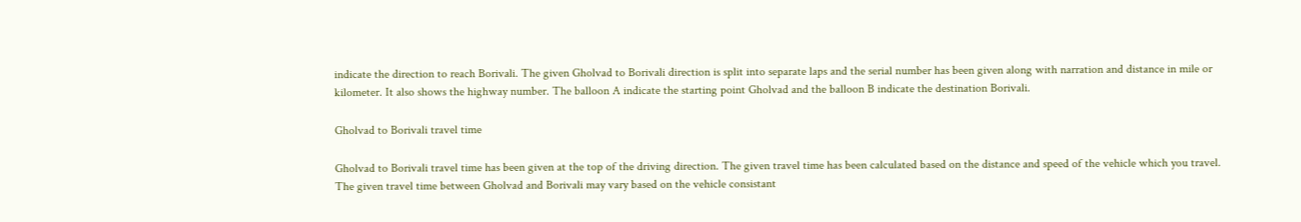indicate the direction to reach Borivali. The given Gholvad to Borivali direction is split into separate laps and the serial number has been given along with narration and distance in mile or kilometer. It also shows the highway number. The balloon A indicate the starting point Gholvad and the balloon B indicate the destination Borivali.

Gholvad to Borivali travel time

Gholvad to Borivali travel time has been given at the top of the driving direction. The given travel time has been calculated based on the distance and speed of the vehicle which you travel. The given travel time between Gholvad and Borivali may vary based on the vehicle consistant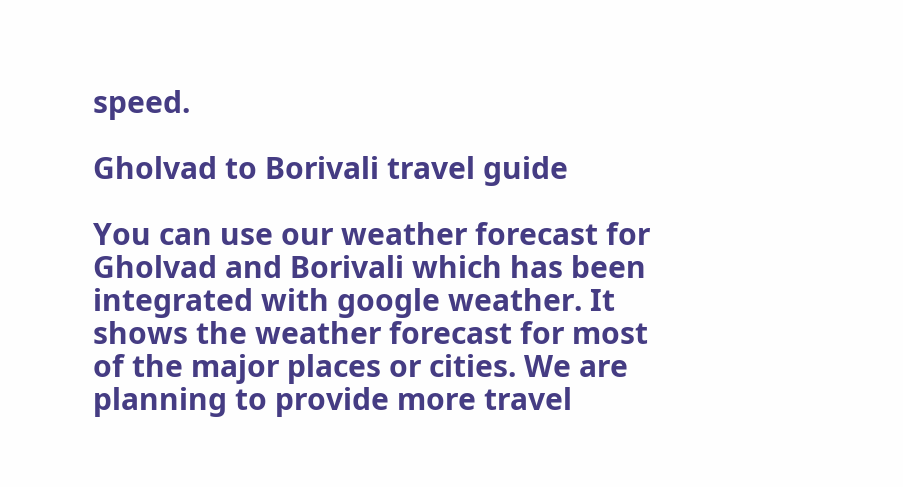speed.

Gholvad to Borivali travel guide

You can use our weather forecast for Gholvad and Borivali which has been integrated with google weather. It shows the weather forecast for most of the major places or cities. We are planning to provide more travel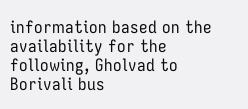information based on the availability for the following, Gholvad to Borivali bus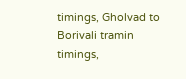timings, Gholvad to Borivali tramin timings,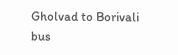Gholvad to Borivali bus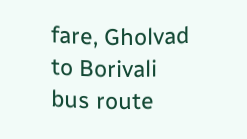fare, Gholvad to Borivali bus route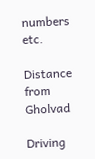numbers etc.

Distance from Gholvad

Driving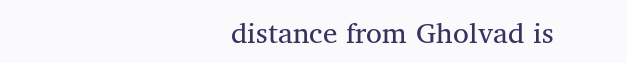distance from Gholvad is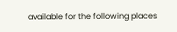available for the following places